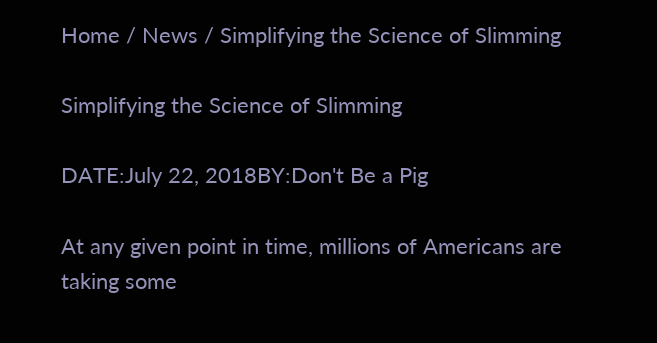Home / News / Simplifying the Science of Slimming

Simplifying the Science of Slimming

DATE:July 22, 2018BY:Don't Be a Pig

At any given point in time, millions of Americans are taking some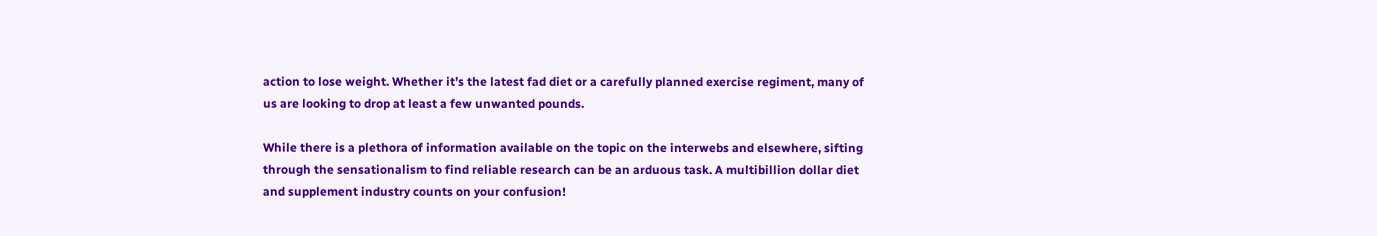action to lose weight. Whether it’s the latest fad diet or a carefully planned exercise regiment, many of us are looking to drop at least a few unwanted pounds.

While there is a plethora of information available on the topic on the interwebs and elsewhere, sifting through the sensationalism to find reliable research can be an arduous task. A multibillion dollar diet and supplement industry counts on your confusion!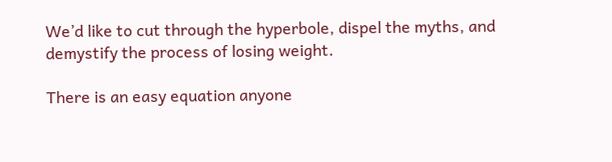We’d like to cut through the hyperbole, dispel the myths, and demystify the process of losing weight.

There is an easy equation anyone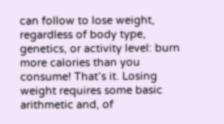can follow to lose weight, regardless of body type, genetics, or activity level: burn more calories than you consume! That’s it. Losing weight requires some basic arithmetic and, of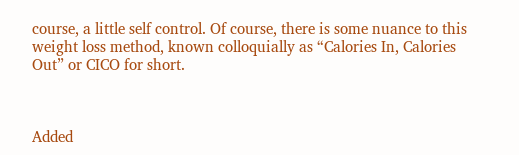course, a little self control. Of course, there is some nuance to this weight loss method, known colloquially as “Calories In, Calories Out” or CICO for short.



Added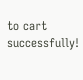to cart successfully!